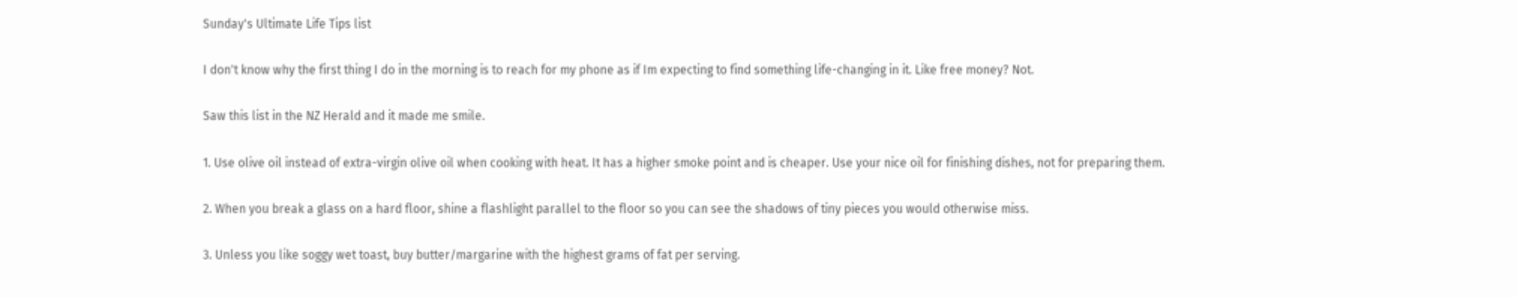Sunday's Ultimate Life Tips list

I don't know why the first thing I do in the morning is to reach for my phone as if Im expecting to find something life-changing in it. Like free money? Not.

Saw this list in the NZ Herald and it made me smile.

1. Use olive oil instead of extra-virgin olive oil when cooking with heat. It has a higher smoke point and is cheaper. Use your nice oil for finishing dishes, not for preparing them.

2. When you break a glass on a hard floor, shine a flashlight parallel to the floor so you can see the shadows of tiny pieces you would otherwise miss.

3. Unless you like soggy wet toast, buy butter/margarine with the highest grams of fat per serving.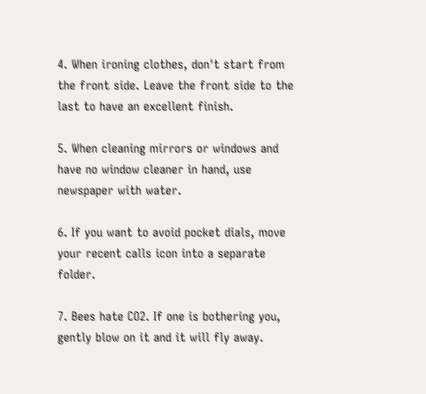4. When ironing clothes, don't start from the front side. Leave the front side to the last to have an excellent finish.

5. When cleaning mirrors or windows and have no window cleaner in hand, use newspaper with water.

6. If you want to avoid pocket dials, move your recent calls icon into a separate folder.

7. Bees hate CO2. If one is bothering you, gently blow on it and it will fly away.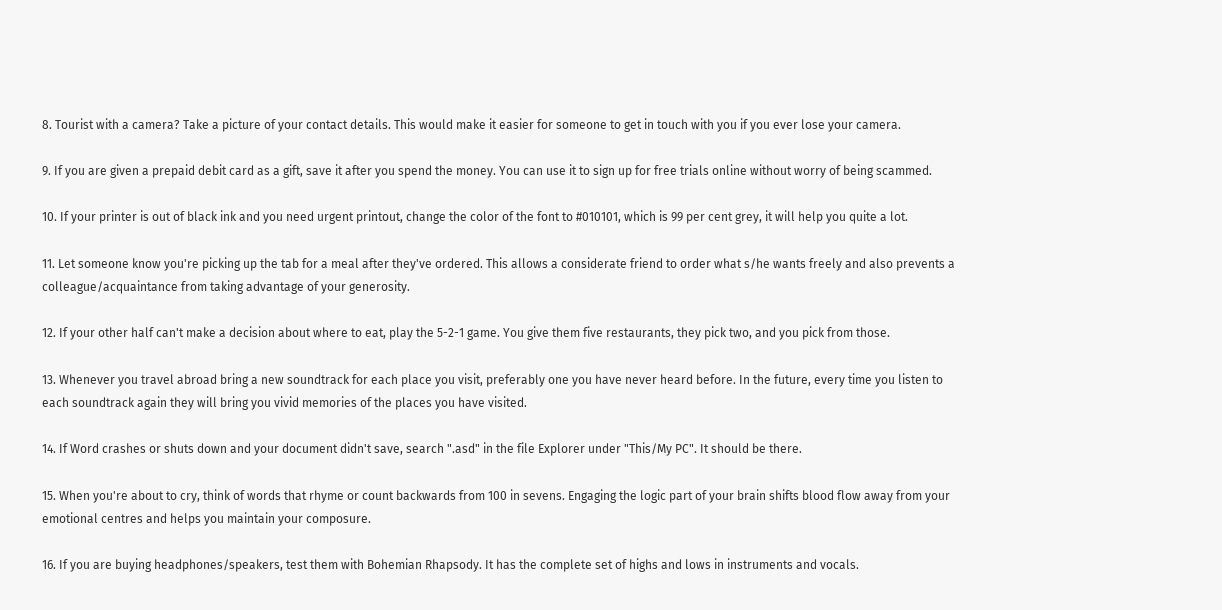8. Tourist with a camera? Take a picture of your contact details. This would make it easier for someone to get in touch with you if you ever lose your camera.

9. If you are given a prepaid debit card as a gift, save it after you spend the money. You can use it to sign up for free trials online without worry of being scammed.

10. If your printer is out of black ink and you need urgent printout, change the color of the font to #010101, which is 99 per cent grey, it will help you quite a lot.

11. Let someone know you're picking up the tab for a meal after they've ordered. This allows a considerate friend to order what s/he wants freely and also prevents a colleague/acquaintance from taking advantage of your generosity.

12. If your other half can't make a decision about where to eat, play the 5-2-1 game. You give them five restaurants, they pick two, and you pick from those.

13. Whenever you travel abroad bring a new soundtrack for each place you visit, preferably one you have never heard before. In the future, every time you listen to each soundtrack again they will bring you vivid memories of the places you have visited.

14. If Word crashes or shuts down and your document didn't save, search ".asd" in the file Explorer under "This/My PC". It should be there.

15. When you're about to cry, think of words that rhyme or count backwards from 100 in sevens. Engaging the logic part of your brain shifts blood flow away from your emotional centres and helps you maintain your composure.

16. If you are buying headphones/speakers, test them with Bohemian Rhapsody. It has the complete set of highs and lows in instruments and vocals.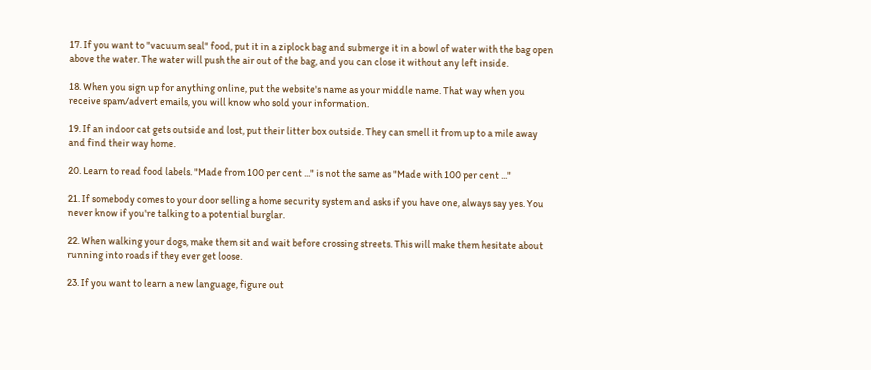17. If you want to "vacuum seal" food, put it in a ziplock bag and submerge it in a bowl of water with the bag open above the water. The water will push the air out of the bag, and you can close it without any left inside.

18. When you sign up for anything online, put the website's name as your middle name. That way when you receive spam/advert emails, you will know who sold your information.

19. If an indoor cat gets outside and lost, put their litter box outside. They can smell it from up to a mile away and find their way home.

20. Learn to read food labels. "Made from 100 per cent ..." is not the same as "Made with 100 per cent ..."

21. If somebody comes to your door selling a home security system and asks if you have one, always say yes. You never know if you're talking to a potential burglar.

22. When walking your dogs, make them sit and wait before crossing streets. This will make them hesitate about running into roads if they ever get loose.

23. If you want to learn a new language, figure out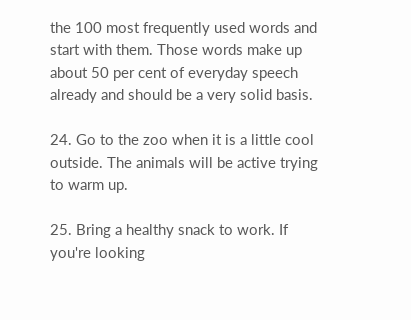the 100 most frequently used words and start with them. Those words make up about 50 per cent of everyday speech already and should be a very solid basis.

24. Go to the zoo when it is a little cool outside. The animals will be active trying to warm up.

25. Bring a healthy snack to work. If you're looking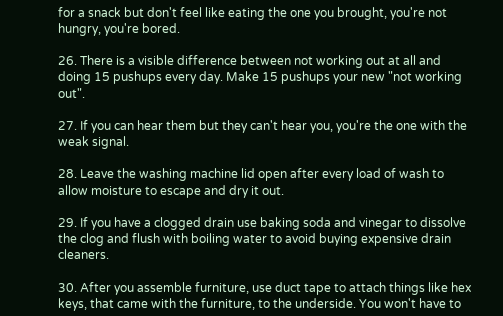for a snack but don't feel like eating the one you brought, you're not hungry, you're bored.

26. There is a visible difference between not working out at all and doing 15 pushups every day. Make 15 pushups your new "not working out".

27. If you can hear them but they can't hear you, you're the one with the weak signal.

28. Leave the washing machine lid open after every load of wash to allow moisture to escape and dry it out.

29. If you have a clogged drain use baking soda and vinegar to dissolve the clog and flush with boiling water to avoid buying expensive drain cleaners.

30. After you assemble furniture, use duct tape to attach things like hex keys, that came with the furniture, to the underside. You won't have to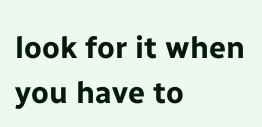look for it when you have to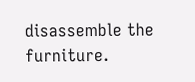disassemble the furniture.